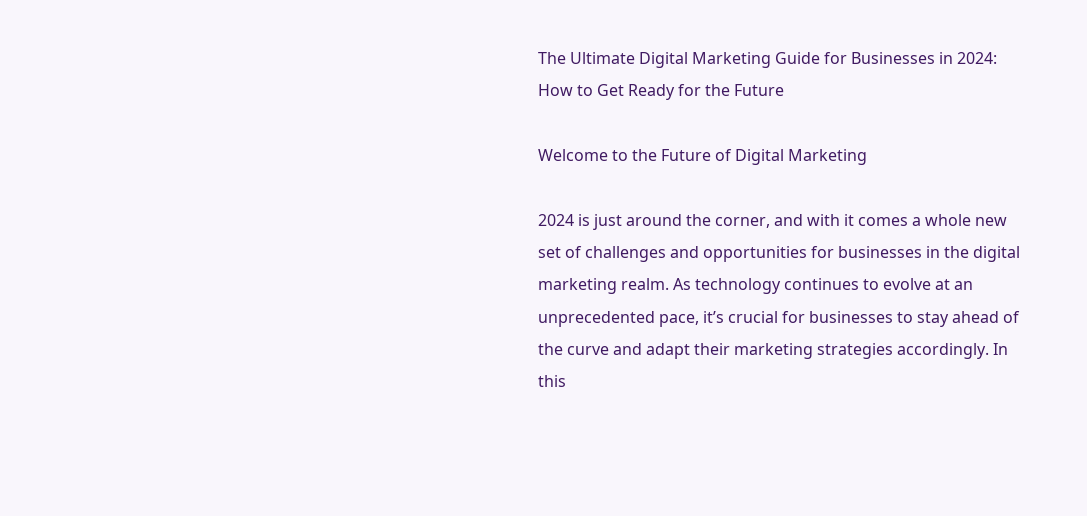The Ultimate Digital Marketing Guide for Businesses in 2024: How to Get Ready for the Future

Welcome to the Future of Digital Marketing

2024 is just around the corner, and with it comes a whole new set of challenges and opportunities for businesses in the digital marketing realm. As technology continues to evolve at an unprecedented pace, it’s crucial for businesses to stay ahead of the curve and adapt their marketing strategies accordingly. In this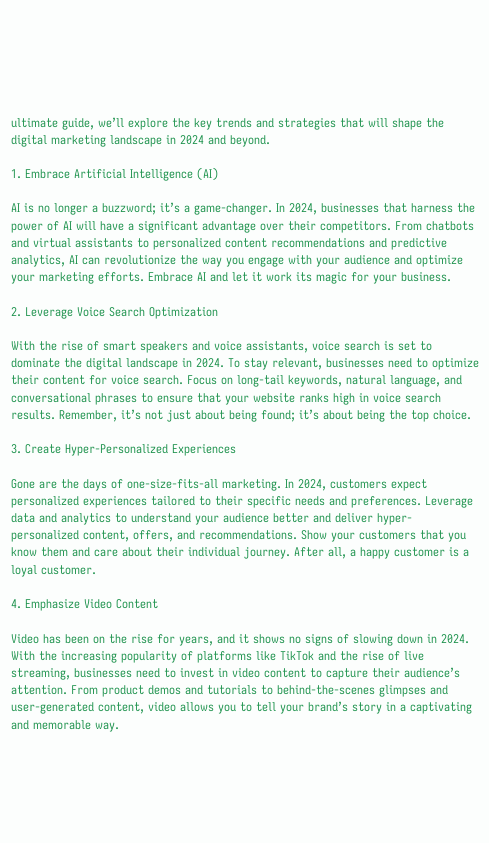ultimate guide, we’ll explore the key trends and strategies that will shape the digital marketing landscape in 2024 and beyond.

1. Embrace Artificial Intelligence (AI)

AI is no longer a buzzword; it’s a game-changer. In 2024, businesses that harness the power of AI will have a significant advantage over their competitors. From chatbots and virtual assistants to personalized content recommendations and predictive analytics, AI can revolutionize the way you engage with your audience and optimize your marketing efforts. Embrace AI and let it work its magic for your business.

2. Leverage Voice Search Optimization

With the rise of smart speakers and voice assistants, voice search is set to dominate the digital landscape in 2024. To stay relevant, businesses need to optimize their content for voice search. Focus on long-tail keywords, natural language, and conversational phrases to ensure that your website ranks high in voice search results. Remember, it’s not just about being found; it’s about being the top choice.

3. Create Hyper-Personalized Experiences

Gone are the days of one-size-fits-all marketing. In 2024, customers expect personalized experiences tailored to their specific needs and preferences. Leverage data and analytics to understand your audience better and deliver hyper-personalized content, offers, and recommendations. Show your customers that you know them and care about their individual journey. After all, a happy customer is a loyal customer.

4. Emphasize Video Content

Video has been on the rise for years, and it shows no signs of slowing down in 2024. With the increasing popularity of platforms like TikTok and the rise of live streaming, businesses need to invest in video content to capture their audience’s attention. From product demos and tutorials to behind-the-scenes glimpses and user-generated content, video allows you to tell your brand’s story in a captivating and memorable way.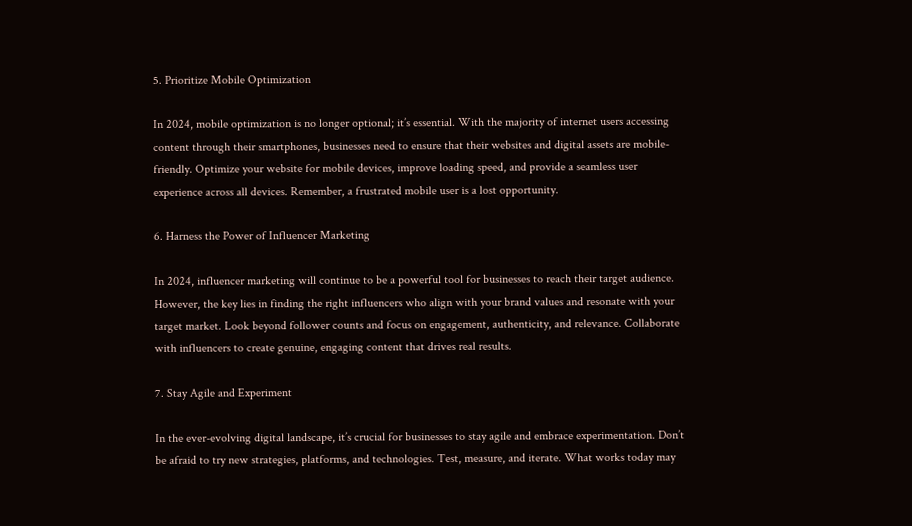5. Prioritize Mobile Optimization

In 2024, mobile optimization is no longer optional; it’s essential. With the majority of internet users accessing content through their smartphones, businesses need to ensure that their websites and digital assets are mobile-friendly. Optimize your website for mobile devices, improve loading speed, and provide a seamless user experience across all devices. Remember, a frustrated mobile user is a lost opportunity.

6. Harness the Power of Influencer Marketing

In 2024, influencer marketing will continue to be a powerful tool for businesses to reach their target audience. However, the key lies in finding the right influencers who align with your brand values and resonate with your target market. Look beyond follower counts and focus on engagement, authenticity, and relevance. Collaborate with influencers to create genuine, engaging content that drives real results.

7. Stay Agile and Experiment

In the ever-evolving digital landscape, it’s crucial for businesses to stay agile and embrace experimentation. Don’t be afraid to try new strategies, platforms, and technologies. Test, measure, and iterate. What works today may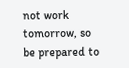not work tomorrow, so be prepared to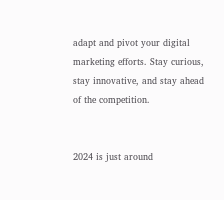adapt and pivot your digital marketing efforts. Stay curious, stay innovative, and stay ahead of the competition.


2024 is just around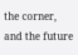the corner, and the future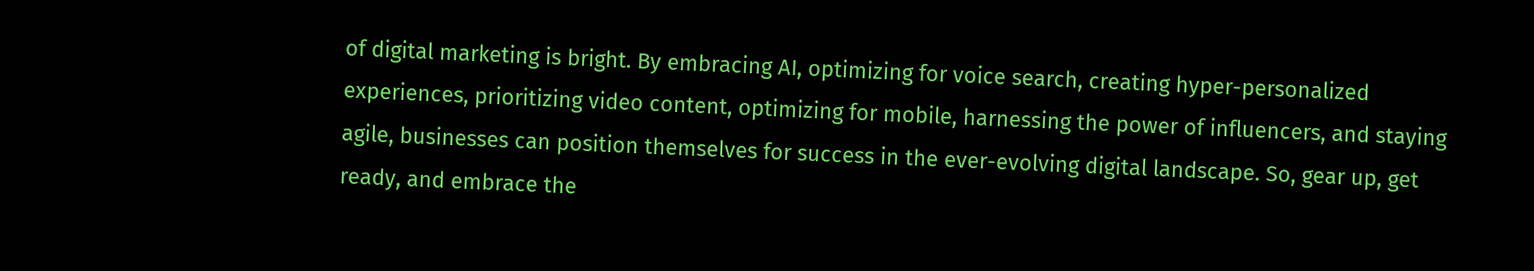of digital marketing is bright. By embracing AI, optimizing for voice search, creating hyper-personalized experiences, prioritizing video content, optimizing for mobile, harnessing the power of influencers, and staying agile, businesses can position themselves for success in the ever-evolving digital landscape. So, gear up, get ready, and embrace the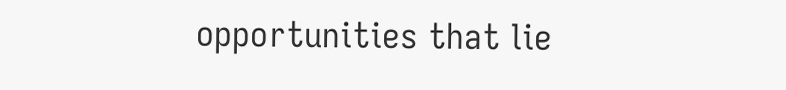opportunities that lie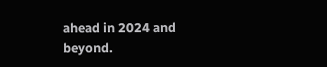ahead in 2024 and beyond.